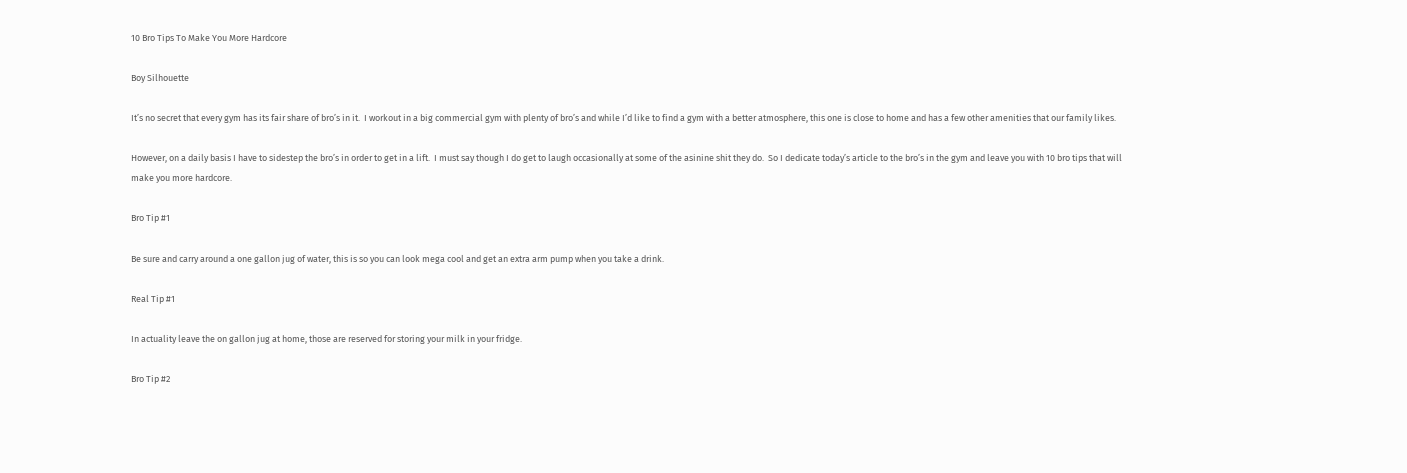10 Bro Tips To Make You More Hardcore

Boy Silhouette

It’s no secret that every gym has its fair share of bro’s in it.  I workout in a big commercial gym with plenty of bro’s and while I’d like to find a gym with a better atmosphere, this one is close to home and has a few other amenities that our family likes.

However, on a daily basis I have to sidestep the bro’s in order to get in a lift.  I must say though I do get to laugh occasionally at some of the asinine shit they do.  So I dedicate today’s article to the bro’s in the gym and leave you with 10 bro tips that will make you more hardcore.

Bro Tip #1

Be sure and carry around a one gallon jug of water, this is so you can look mega cool and get an extra arm pump when you take a drink.

Real Tip #1

In actuality leave the on gallon jug at home, those are reserved for storing your milk in your fridge.

Bro Tip #2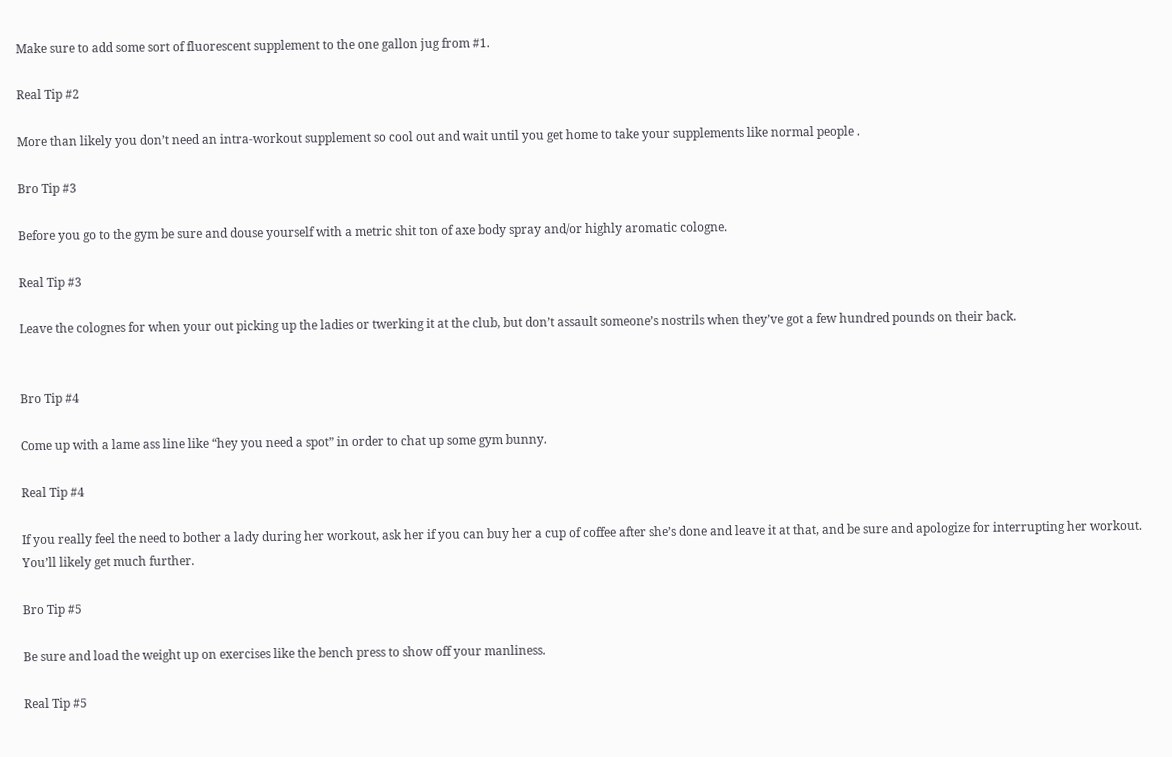Make sure to add some sort of fluorescent supplement to the one gallon jug from #1.

Real Tip #2

More than likely you don’t need an intra-workout supplement so cool out and wait until you get home to take your supplements like normal people .

Bro Tip #3

Before you go to the gym be sure and douse yourself with a metric shit ton of axe body spray and/or highly aromatic cologne.

Real Tip #3

Leave the colognes for when your out picking up the ladies or twerking it at the club, but don’t assault someone’s nostrils when they’ve got a few hundred pounds on their back.


Bro Tip #4

Come up with a lame ass line like “hey you need a spot” in order to chat up some gym bunny.

Real Tip #4

If you really feel the need to bother a lady during her workout, ask her if you can buy her a cup of coffee after she’s done and leave it at that, and be sure and apologize for interrupting her workout.  You’ll likely get much further.

Bro Tip #5

Be sure and load the weight up on exercises like the bench press to show off your manliness.

Real Tip #5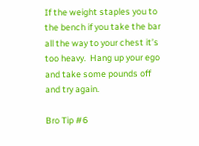If the weight staples you to the bench if you take the bar all the way to your chest it’s too heavy.  Hang up your ego and take some pounds off and try again.

Bro Tip #6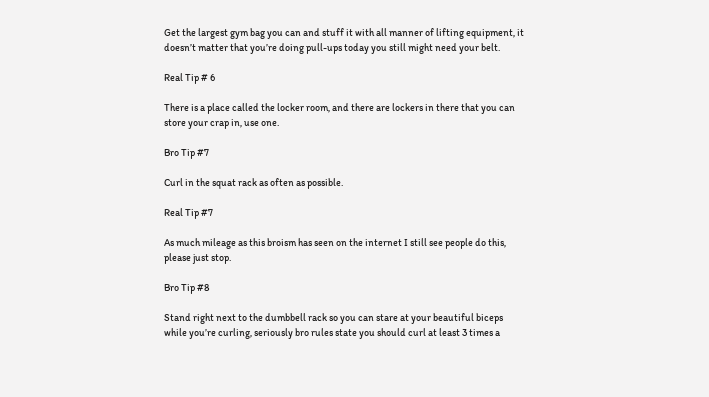Get the largest gym bag you can and stuff it with all manner of lifting equipment, it doesn’t matter that you’re doing pull-ups today you still might need your belt.

Real Tip # 6

There is a place called the locker room, and there are lockers in there that you can store your crap in, use one.

Bro Tip #7

Curl in the squat rack as often as possible.

Real Tip #7

As much mileage as this broism has seen on the internet I still see people do this, please just stop.

Bro Tip #8

Stand right next to the dumbbell rack so you can stare at your beautiful biceps while you’re curling, seriously bro rules state you should curl at least 3 times a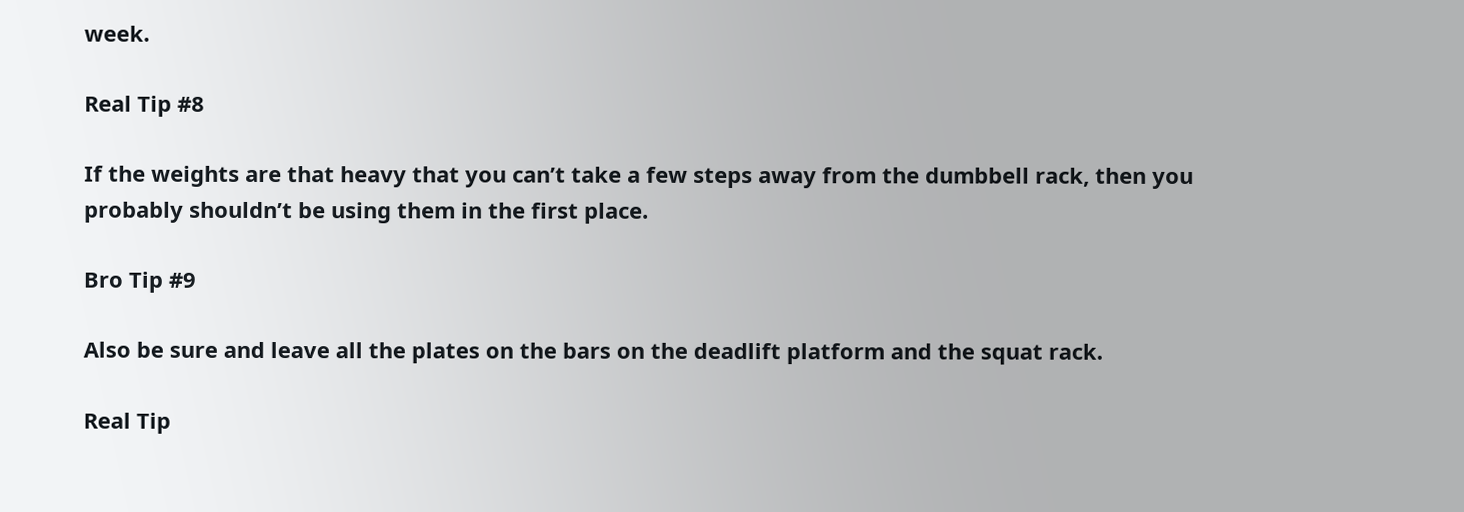week.

Real Tip #8

If the weights are that heavy that you can’t take a few steps away from the dumbbell rack, then you probably shouldn’t be using them in the first place.

Bro Tip #9

Also be sure and leave all the plates on the bars on the deadlift platform and the squat rack.

Real Tip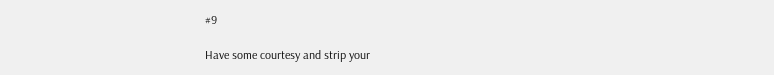#9

Have some courtesy and strip your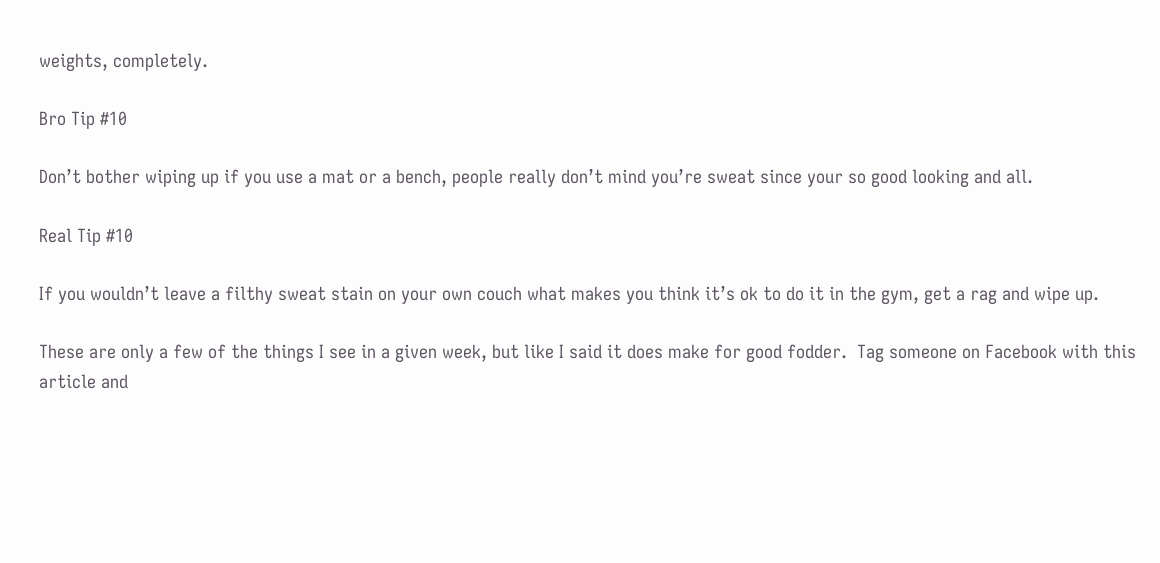weights, completely.

Bro Tip #10

Don’t bother wiping up if you use a mat or a bench, people really don’t mind you’re sweat since your so good looking and all.

Real Tip #10

If you wouldn’t leave a filthy sweat stain on your own couch what makes you think it’s ok to do it in the gym, get a rag and wipe up.

These are only a few of the things I see in a given week, but like I said it does make for good fodder.  Tag someone on Facebook with this article and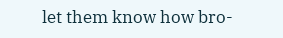let them know how bro-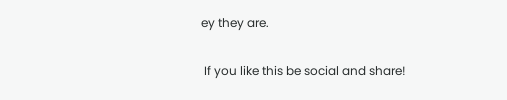ey they are.

 If you like this be social and share!